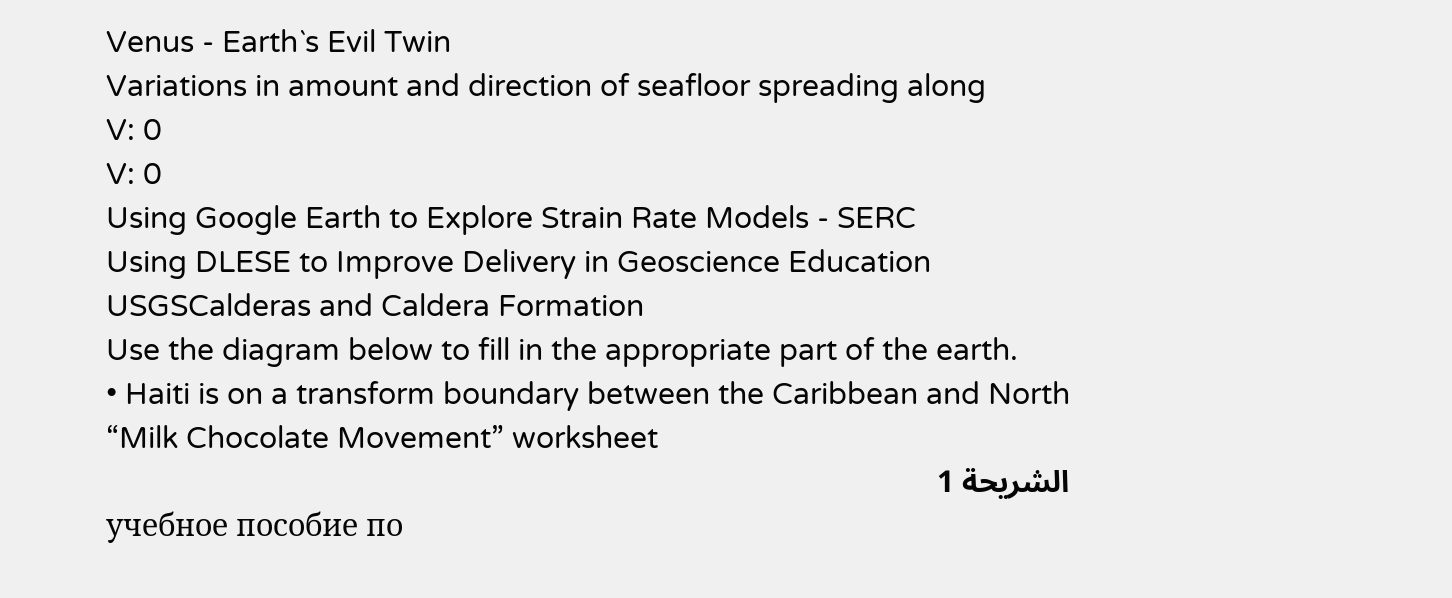Venus - Earth`s Evil Twin
Variations in amount and direction of seafloor spreading along
V: 0
V: 0
Using Google Earth to Explore Strain Rate Models - SERC
Using DLESE to Improve Delivery in Geoscience Education
USGSCalderas and Caldera Formation
Use the diagram below to fill in the appropriate part of the earth.
• Haiti is on a transform boundary between the Caribbean and North
“Milk Chocolate Movement” worksheet
الشريحة 1
учебное пособие по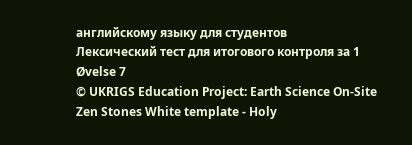английскому языку для студентов
Лексический тест для итогового контроля за 1
Øvelse 7
© UKRIGS Education Project: Earth Science On-Site
Zen Stones White template - Holy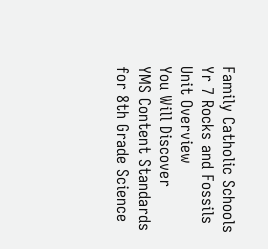Family Catholic Schools
Yr 7 Rocks and Fossils Unit Overview
You Will Discover
YMS Content Standards for 8th Grade Science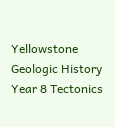Yellowstone Geologic History
Year 8 Tectonics